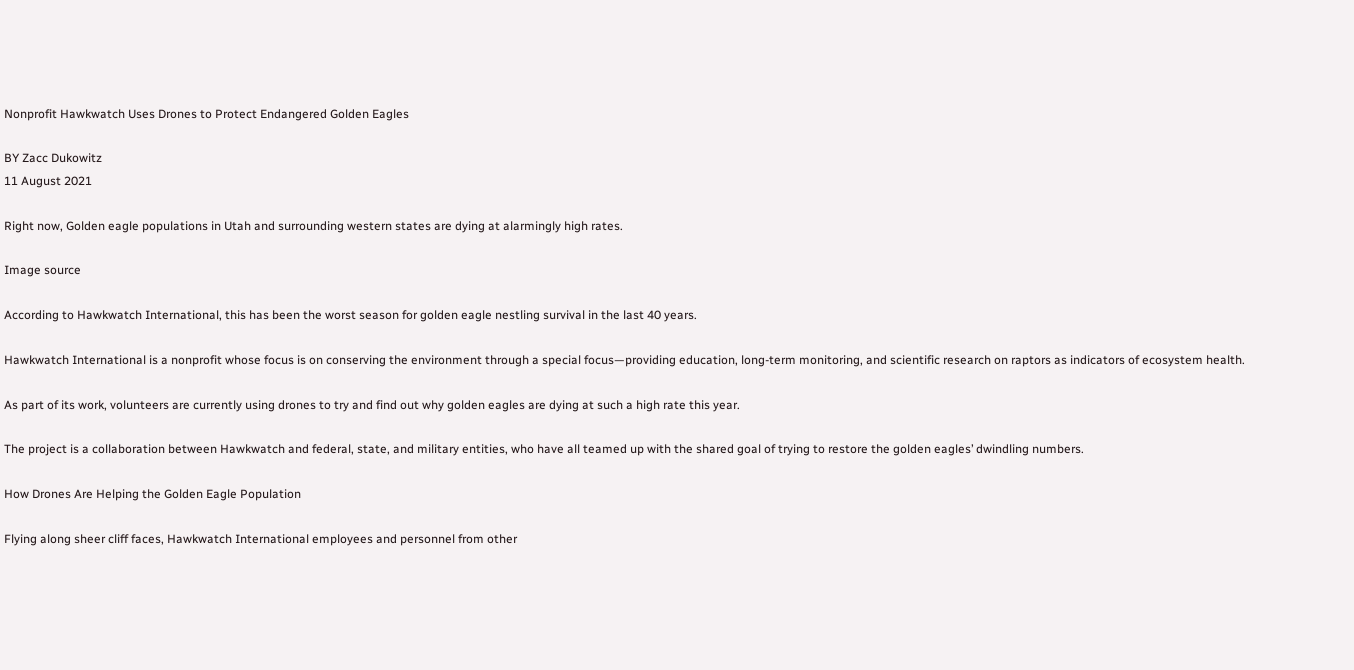Nonprofit Hawkwatch Uses Drones to Protect Endangered Golden Eagles

BY Zacc Dukowitz
11 August 2021

Right now, Golden eagle populations in Utah and surrounding western states are dying at alarmingly high rates.

Image source

According to Hawkwatch International, this has been the worst season for golden eagle nestling survival in the last 40 years.

Hawkwatch International is a nonprofit whose focus is on conserving the environment through a special focus—providing education, long-term monitoring, and scientific research on raptors as indicators of ecosystem health.

As part of its work, volunteers are currently using drones to try and find out why golden eagles are dying at such a high rate this year.

The project is a collaboration between Hawkwatch and federal, state, and military entities, who have all teamed up with the shared goal of trying to restore the golden eagles’ dwindling numbers.

How Drones Are Helping the Golden Eagle Population

Flying along sheer cliff faces, Hawkwatch International employees and personnel from other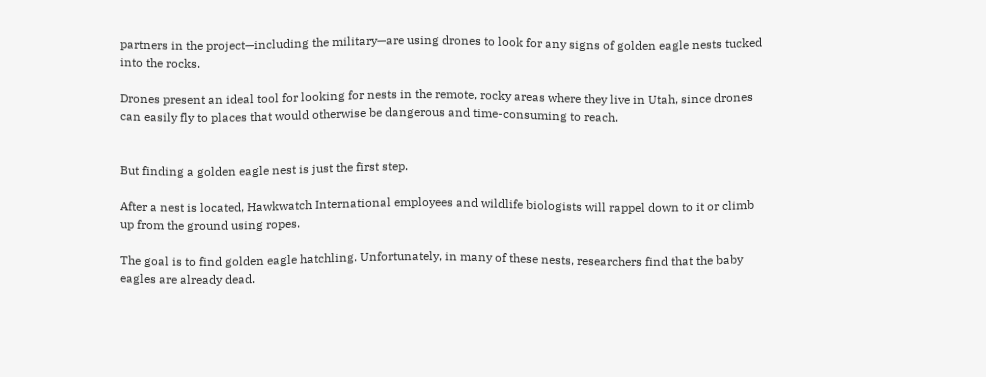partners in the project—including the military—are using drones to look for any signs of golden eagle nests tucked into the rocks.

Drones present an ideal tool for looking for nests in the remote, rocky areas where they live in Utah, since drones can easily fly to places that would otherwise be dangerous and time-consuming to reach.


But finding a golden eagle nest is just the first step.

After a nest is located, Hawkwatch International employees and wildlife biologists will rappel down to it or climb up from the ground using ropes.

The goal is to find golden eagle hatchling. Unfortunately, in many of these nests, researchers find that the baby eagles are already dead.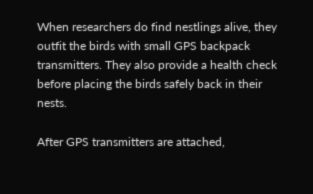When researchers do find nestlings alive, they outfit the birds with small GPS backpack transmitters. They also provide a health check before placing the birds safely back in their nests.

After GPS transmitters are attached,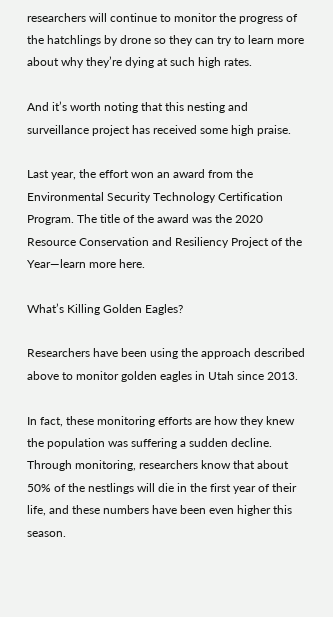researchers will continue to monitor the progress of the hatchlings by drone so they can try to learn more about why they’re dying at such high rates.

And it’s worth noting that this nesting and surveillance project has received some high praise.

Last year, the effort won an award from the Environmental Security Technology Certification Program. The title of the award was the 2020 Resource Conservation and Resiliency Project of the Year—learn more here.

What’s Killing Golden Eagles?

Researchers have been using the approach described above to monitor golden eagles in Utah since 2013.

In fact, these monitoring efforts are how they knew the population was suffering a sudden decline. Through monitoring, researchers know that about 50% of the nestlings will die in the first year of their life, and these numbers have been even higher this season.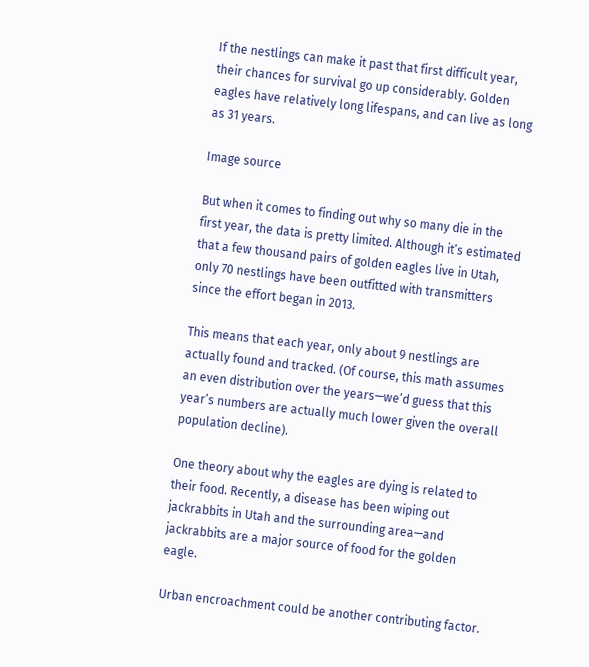If the nestlings can make it past that first difficult year, their chances for survival go up considerably. Golden eagles have relatively long lifespans, and can live as long as 31 years.

Image source

But when it comes to finding out why so many die in the first year, the data is pretty limited. Although it’s estimated that a few thousand pairs of golden eagles live in Utah, only 70 nestlings have been outfitted with transmitters since the effort began in 2013.

This means that each year, only about 9 nestlings are actually found and tracked. (Of course, this math assumes an even distribution over the years—we’d guess that this year’s numbers are actually much lower given the overall population decline).

One theory about why the eagles are dying is related to their food. Recently, a disease has been wiping out jackrabbits in Utah and the surrounding area—and jackrabbits are a major source of food for the golden eagle.

Urban encroachment could be another contributing factor.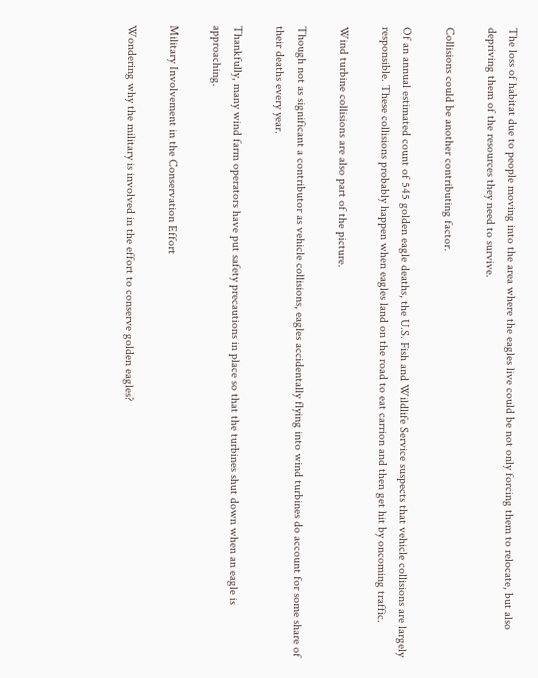The loss of habitat due to people moving into the area where the eagles live could be not only forcing them to relocate, but also depriving them of the resources they need to survive.

Collisions could be another contributing factor.

Of an annual estimated count of 545 golden eagle deaths, the U.S. Fish and Wildlife Service suspects that vehicle collisions are largely responsible. These collisions probably happen when eagles land on the road to eat carrion and then get hit by oncoming traffic.

Wind turbine collisions are also part of the picture.

Though not as significant a contributor as vehicle collisions, eagles accidentally flying into wind turbines do account for some share of their deaths every year.

Thankfully, many wind farm operators have put safety precautions in place so that the turbines shut down when an eagle is approaching.

Military Involvement in the Conservation Effort

Wondering why the military is involved in the effort to conserve golden eagles?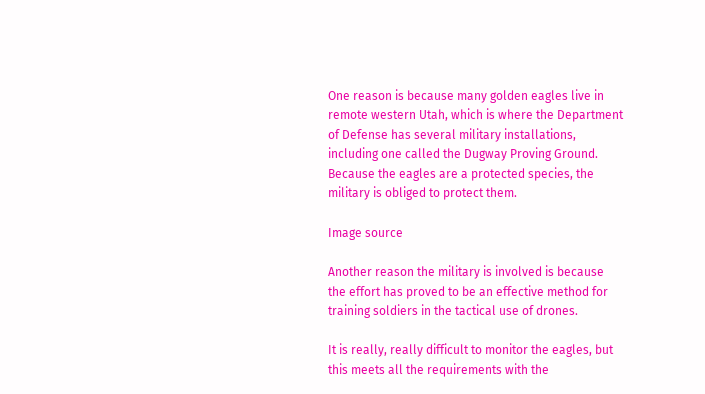One reason is because many golden eagles live in remote western Utah, which is where the Department of Defense has several military installations, including one called the Dugway Proving Ground. Because the eagles are a protected species, the military is obliged to protect them.

Image source

Another reason the military is involved is because the effort has proved to be an effective method for training soldiers in the tactical use of drones.

It is really, really difficult to monitor the eagles, but this meets all the requirements with the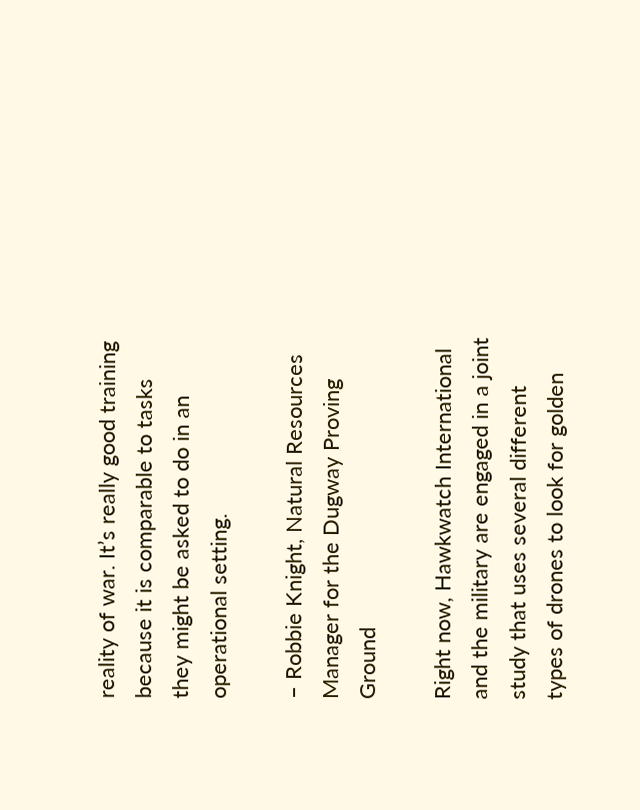reality of war. It’s really good training because it is comparable to tasks they might be asked to do in an operational setting.

– Robbie Knight, Natural Resources Manager for the Dugway Proving Ground

Right now, Hawkwatch International and the military are engaged in a joint study that uses several different types of drones to look for golden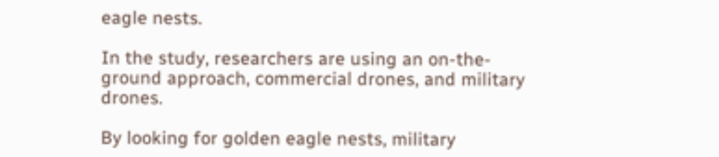eagle nests.

In the study, researchers are using an on-the-ground approach, commercial drones, and military drones.

By looking for golden eagle nests, military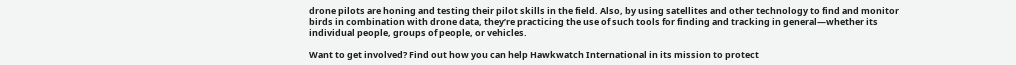drone pilots are honing and testing their pilot skills in the field. Also, by using satellites and other technology to find and monitor birds in combination with drone data, they’re practicing the use of such tools for finding and tracking in general—whether its individual people, groups of people, or vehicles.

Want to get involved? Find out how you can help Hawkwatch International in its mission to protect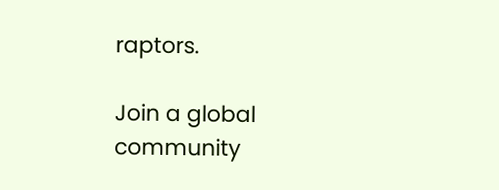raptors.

Join a global community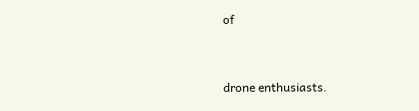of


drone enthusiasts.